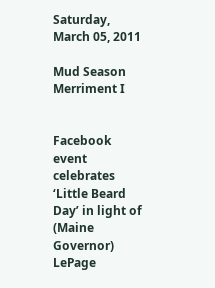Saturday, March 05, 2011

Mud Season Merriment I


Facebook event celebrates ‘Little Beard Day’ in light of (Maine Governor) LePage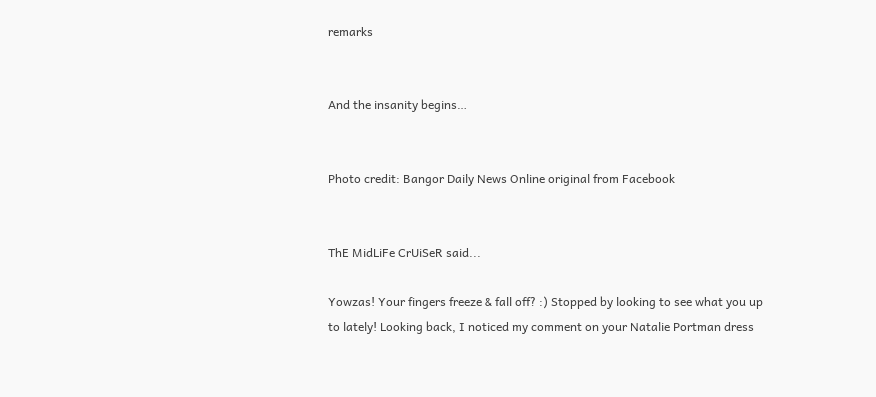remarks


And the insanity begins…


Photo credit: Bangor Daily News Online original from Facebook


ThE MidLiFe CrUiSeR said...

Yowzas! Your fingers freeze & fall off? :) Stopped by looking to see what you up to lately! Looking back, I noticed my comment on your Natalie Portman dress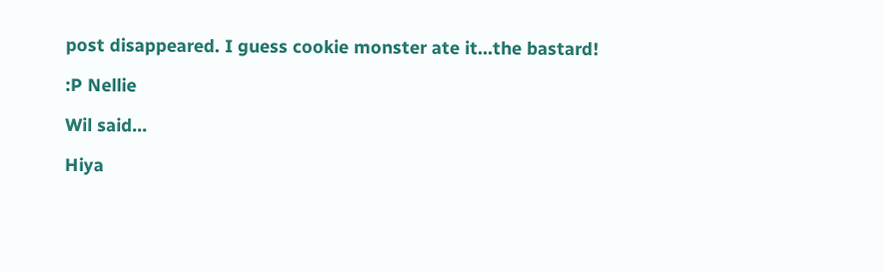post disappeared. I guess cookie monster ate it...the bastard!

:P Nellie

Wil said...

Hiya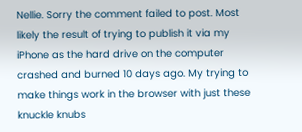Nellie. Sorry the comment failed to post. Most likely the result of trying to publish it via my iPhone as the hard drive on the computer crashed and burned 10 days ago. My trying to make things work in the browser with just these knuckle knubs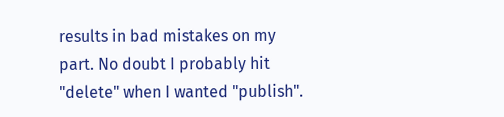results in bad mistakes on my part. No doubt I probably hit "delete" when I wanted "publish".